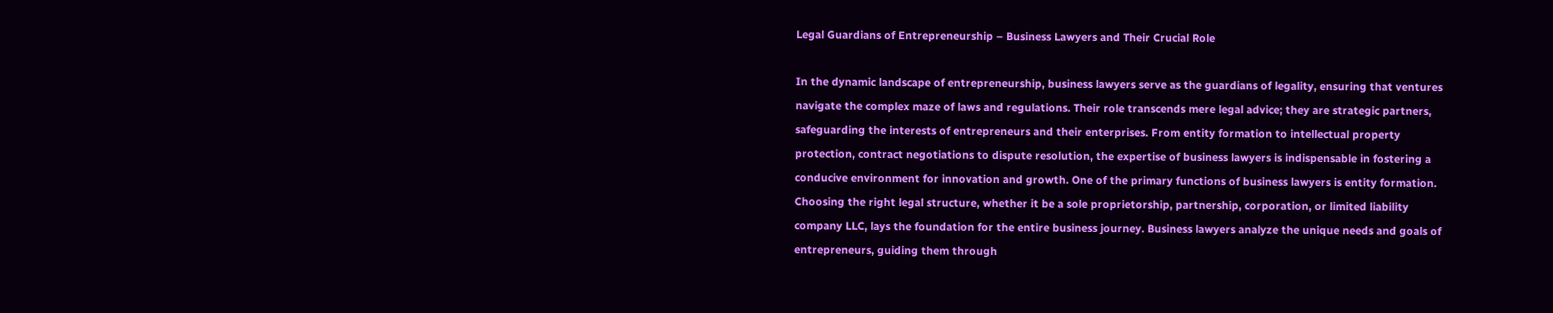Legal Guardians of Entrepreneurship – Business Lawyers and Their Crucial Role

In the dynamic landscape of entrepreneurship, business lawyers serve as the guardians of legality, ensuring that ventures navigate the complex maze of laws and regulations. Their role transcends mere legal advice; they are strategic partners, safeguarding the interests of entrepreneurs and their enterprises. From entity formation to intellectual property protection, contract negotiations to dispute resolution, the expertise of business lawyers is indispensable in fostering a conducive environment for innovation and growth. One of the primary functions of business lawyers is entity formation. Choosing the right legal structure, whether it be a sole proprietorship, partnership, corporation, or limited liability company LLC, lays the foundation for the entire business journey. Business lawyers analyze the unique needs and goals of entrepreneurs, guiding them through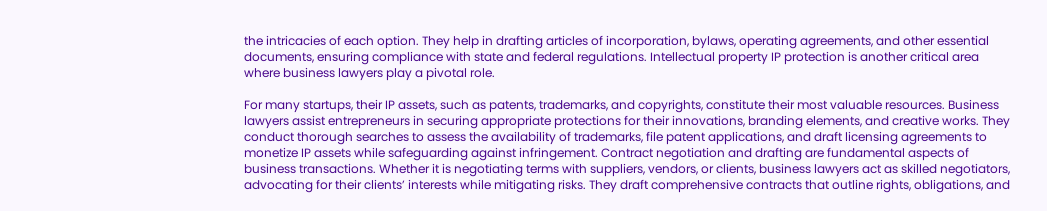the intricacies of each option. They help in drafting articles of incorporation, bylaws, operating agreements, and other essential documents, ensuring compliance with state and federal regulations. Intellectual property IP protection is another critical area where business lawyers play a pivotal role.

For many startups, their IP assets, such as patents, trademarks, and copyrights, constitute their most valuable resources. Business lawyers assist entrepreneurs in securing appropriate protections for their innovations, branding elements, and creative works. They conduct thorough searches to assess the availability of trademarks, file patent applications, and draft licensing agreements to monetize IP assets while safeguarding against infringement. Contract negotiation and drafting are fundamental aspects of business transactions. Whether it is negotiating terms with suppliers, vendors, or clients, business lawyers act as skilled negotiators, advocating for their clients’ interests while mitigating risks. They draft comprehensive contracts that outline rights, obligations, and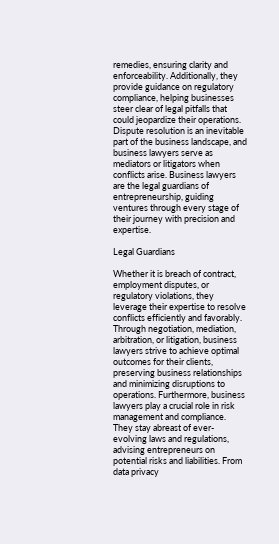remedies, ensuring clarity and enforceability. Additionally, they provide guidance on regulatory compliance, helping businesses steer clear of legal pitfalls that could jeopardize their operations. Dispute resolution is an inevitable part of the business landscape, and business lawyers serve as mediators or litigators when conflicts arise. Business lawyers are the legal guardians of entrepreneurship, guiding ventures through every stage of their journey with precision and expertise.

Legal Guardians

Whether it is breach of contract, employment disputes, or regulatory violations, they leverage their expertise to resolve conflicts efficiently and favorably. Through negotiation, mediation, arbitration, or litigation, business lawyers strive to achieve optimal outcomes for their clients, preserving business relationships and minimizing disruptions to operations. Furthermore, business lawyers play a crucial role in risk management and compliance. They stay abreast of ever-evolving laws and regulations, advising entrepreneurs on potential risks and liabilities. From data privacy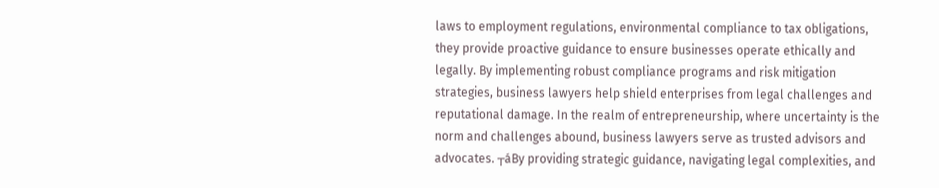laws to employment regulations, environmental compliance to tax obligations, they provide proactive guidance to ensure businesses operate ethically and legally. By implementing robust compliance programs and risk mitigation strategies, business lawyers help shield enterprises from legal challenges and reputational damage. In the realm of entrepreneurship, where uncertainty is the norm and challenges abound, business lawyers serve as trusted advisors and advocates. ┬áBy providing strategic guidance, navigating legal complexities, and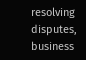resolving disputes, business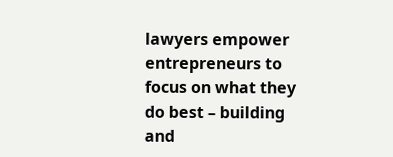lawyers empower entrepreneurs to focus on what they do best – building and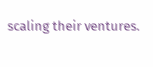scaling their ventures.